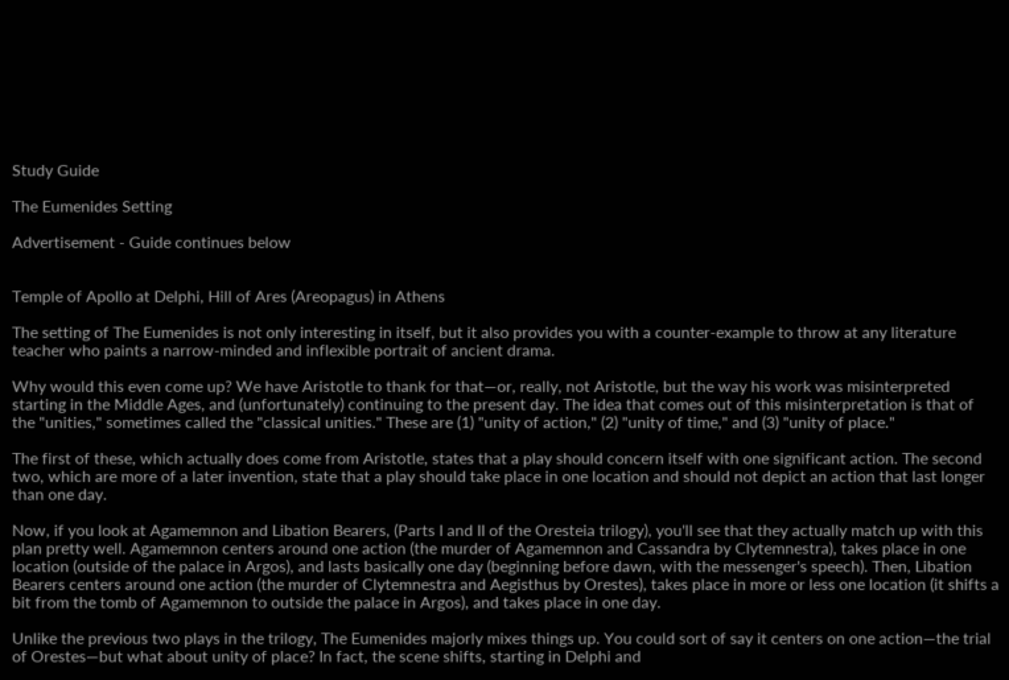Study Guide

The Eumenides Setting

Advertisement - Guide continues below


Temple of Apollo at Delphi, Hill of Ares (Areopagus) in Athens

The setting of The Eumenides is not only interesting in itself, but it also provides you with a counter-example to throw at any literature teacher who paints a narrow-minded and inflexible portrait of ancient drama.

Why would this even come up? We have Aristotle to thank for that—or, really, not Aristotle, but the way his work was misinterpreted starting in the Middle Ages, and (unfortunately) continuing to the present day. The idea that comes out of this misinterpretation is that of the "unities," sometimes called the "classical unities." These are (1) "unity of action," (2) "unity of time," and (3) "unity of place."

The first of these, which actually does come from Aristotle, states that a play should concern itself with one significant action. The second two, which are more of a later invention, state that a play should take place in one location and should not depict an action that last longer than one day.

Now, if you look at Agamemnon and Libation Bearers, (Parts I and II of the Oresteia trilogy), you'll see that they actually match up with this plan pretty well. Agamemnon centers around one action (the murder of Agamemnon and Cassandra by Clytemnestra), takes place in one location (outside of the palace in Argos), and lasts basically one day (beginning before dawn, with the messenger's speech). Then, Libation Bearers centers around one action (the murder of Clytemnestra and Aegisthus by Orestes), takes place in more or less one location (it shifts a bit from the tomb of Agamemnon to outside the palace in Argos), and takes place in one day.

Unlike the previous two plays in the trilogy, The Eumenides majorly mixes things up. You could sort of say it centers on one action—the trial of Orestes—but what about unity of place? In fact, the scene shifts, starting in Delphi and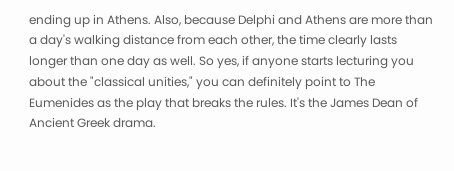ending up in Athens. Also, because Delphi and Athens are more than a day's walking distance from each other, the time clearly lasts longer than one day as well. So yes, if anyone starts lecturing you about the "classical unities," you can definitely point to The Eumenides as the play that breaks the rules. It's the James Dean of Ancient Greek drama.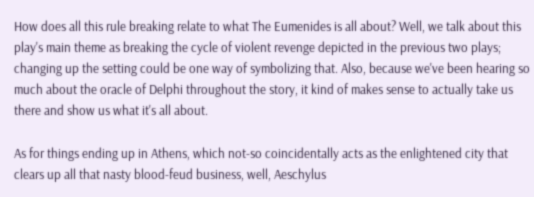How does all this rule breaking relate to what The Eumenides is all about? Well, we talk about this play's main theme as breaking the cycle of violent revenge depicted in the previous two plays; changing up the setting could be one way of symbolizing that. Also, because we've been hearing so much about the oracle of Delphi throughout the story, it kind of makes sense to actually take us there and show us what it's all about.

As for things ending up in Athens, which not-so coincidentally acts as the enlightened city that clears up all that nasty blood-feud business, well, Aeschylus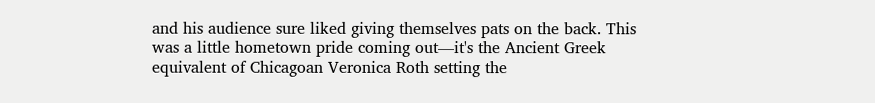and his audience sure liked giving themselves pats on the back. This was a little hometown pride coming out—it's the Ancient Greek equivalent of Chicagoan Veronica Roth setting the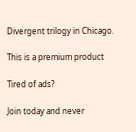Divergent trilogy in Chicago.

This is a premium product

Tired of ads?

Join today and never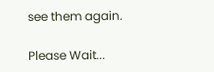see them again.

Please Wait...